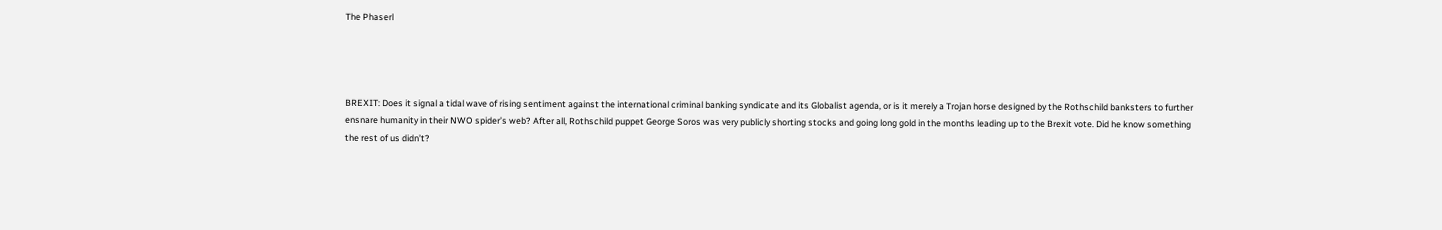The Phaserl




BREXIT: Does it signal a tidal wave of rising sentiment against the international criminal banking syndicate and its Globalist agenda, or is it merely a Trojan horse designed by the Rothschild banksters to further ensnare humanity in their NWO spider’s web? After all, Rothschild puppet George Soros was very publicly shorting stocks and going long gold in the months leading up to the Brexit vote. Did he know something the rest of us didn’t?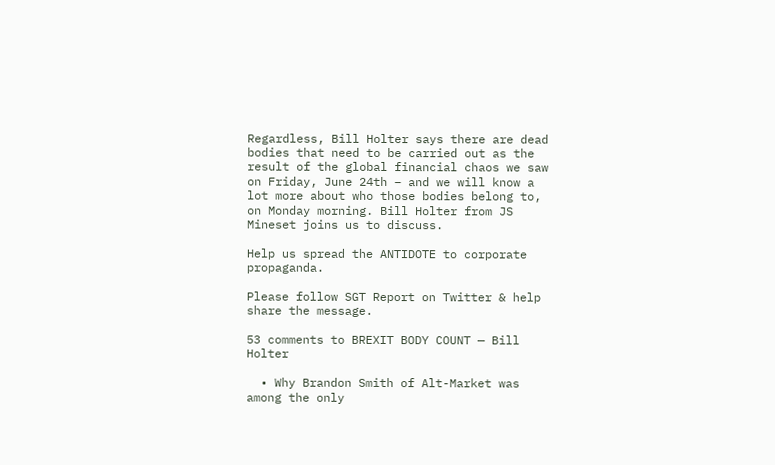Regardless, Bill Holter says there are dead bodies that need to be carried out as the result of the global financial chaos we saw on Friday, June 24th – and we will know a lot more about who those bodies belong to, on Monday morning. Bill Holter from JS Mineset joins us to discuss.

Help us spread the ANTIDOTE to corporate propaganda.

Please follow SGT Report on Twitter & help share the message.

53 comments to BREXIT BODY COUNT — Bill Holter

  • Why Brandon Smith of Alt-Market was among the only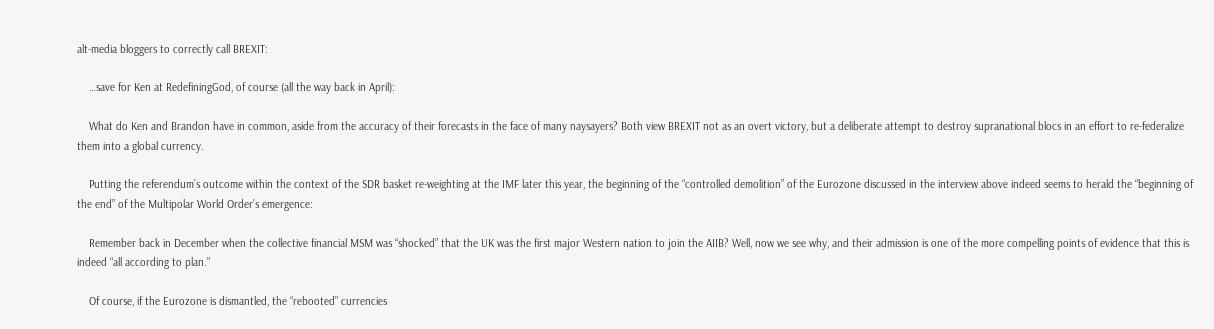alt-media bloggers to correctly call BREXIT:

    …save for Ken at RedefiningGod, of course (all the way back in April):

    What do Ken and Brandon have in common, aside from the accuracy of their forecasts in the face of many naysayers? Both view BREXIT not as an overt victory, but a deliberate attempt to destroy supranational blocs in an effort to re-federalize them into a global currency.

    Putting the referendum’s outcome within the context of the SDR basket re-weighting at the IMF later this year, the beginning of the “controlled demolition” of the Eurozone discussed in the interview above indeed seems to herald the “beginning of the end” of the Multipolar World Order’s emergence:

    Remember back in December when the collective financial MSM was “shocked” that the UK was the first major Western nation to join the AIIB? Well, now we see why, and their admission is one of the more compelling points of evidence that this is indeed “all according to plan.”

    Of course, if the Eurozone is dismantled, the “rebooted” currencies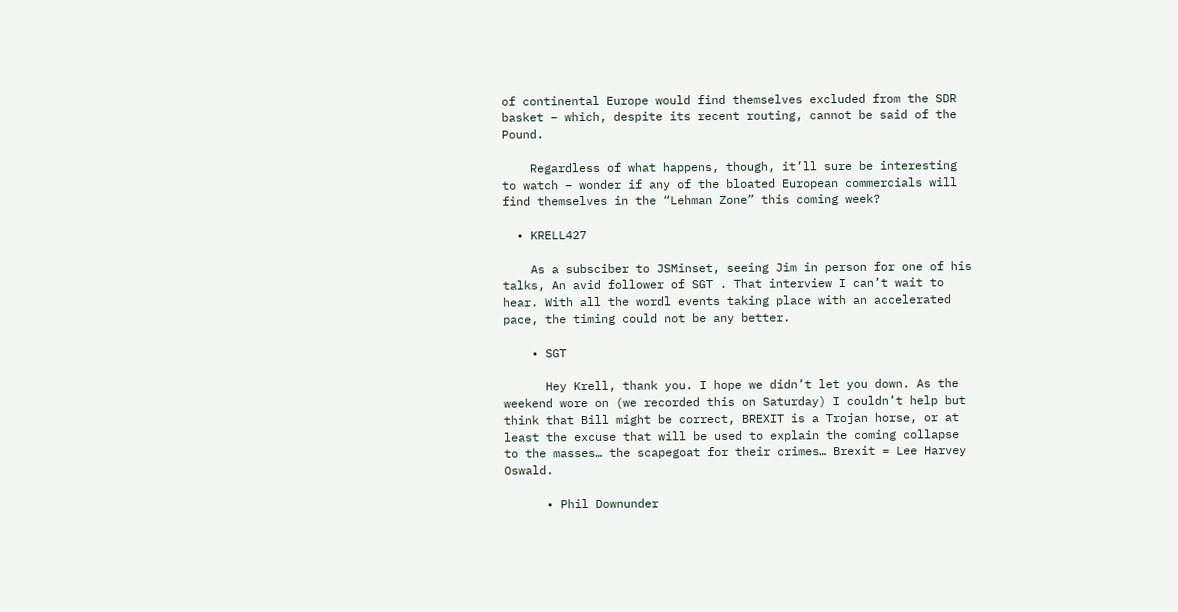of continental Europe would find themselves excluded from the SDR basket – which, despite its recent routing, cannot be said of the Pound.

    Regardless of what happens, though, it’ll sure be interesting to watch – wonder if any of the bloated European commercials will find themselves in the “Lehman Zone” this coming week?

  • KRELL427

    As a subsciber to JSMinset, seeing Jim in person for one of his talks, An avid follower of SGT . That interview I can’t wait to hear. With all the wordl events taking place with an accelerated pace, the timing could not be any better.

    • SGT

      Hey Krell, thank you. I hope we didn’t let you down. As the weekend wore on (we recorded this on Saturday) I couldn’t help but think that Bill might be correct, BREXIT is a Trojan horse, or at least the excuse that will be used to explain the coming collapse to the masses… the scapegoat for their crimes… Brexit = Lee Harvey Oswald.

      • Phil Downunder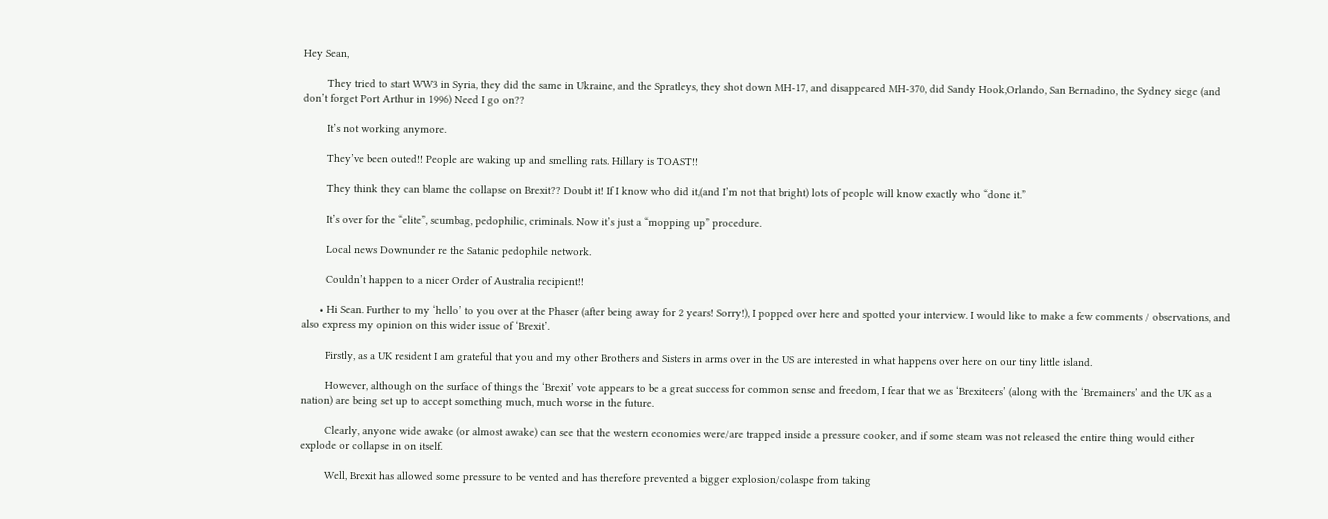Hey Sean,

        They tried to start WW3 in Syria, they did the same in Ukraine, and the Spratleys, they shot down MH-17, and disappeared MH-370, did Sandy Hook,Orlando, San Bernadino, the Sydney siege (and don’t forget Port Arthur in 1996) Need I go on??

        It’s not working anymore.

        They’ve been outed!! People are waking up and smelling rats. Hillary is TOAST!!

        They think they can blame the collapse on Brexit?? Doubt it! If I know who did it,(and I’m not that bright) lots of people will know exactly who “done it.”

        It’s over for the “elite”, scumbag, pedophilic, criminals. Now it’s just a “mopping up” procedure.

        Local news Downunder re the Satanic pedophile network.

        Couldn’t happen to a nicer Order of Australia recipient!!

      • Hi Sean. Further to my ‘hello’ to you over at the Phaser (after being away for 2 years! Sorry!), I popped over here and spotted your interview. I would like to make a few comments / observations, and also express my opinion on this wider issue of ‘Brexit’.

        Firstly, as a UK resident I am grateful that you and my other Brothers and Sisters in arms over in the US are interested in what happens over here on our tiny little island.

        However, although on the surface of things the ‘Brexit’ vote appears to be a great success for common sense and freedom, I fear that we as ‘Brexiteers’ (along with the ‘Bremainers’ and the UK as a nation) are being set up to accept something much, much worse in the future.

        Clearly, anyone wide awake (or almost awake) can see that the western economies were/are trapped inside a pressure cooker, and if some steam was not released the entire thing would either explode or collapse in on itself.

        Well, Brexit has allowed some pressure to be vented and has therefore prevented a bigger explosion/colaspe from taking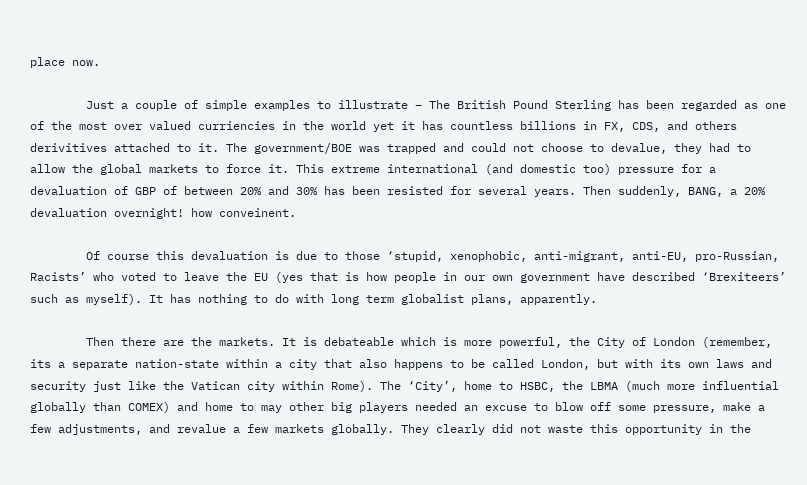place now.

        Just a couple of simple examples to illustrate – The British Pound Sterling has been regarded as one of the most over valued curriencies in the world yet it has countless billions in FX, CDS, and others derivitives attached to it. The government/BOE was trapped and could not choose to devalue, they had to allow the global markets to force it. This extreme international (and domestic too) pressure for a devaluation of GBP of between 20% and 30% has been resisted for several years. Then suddenly, BANG, a 20% devaluation overnight! how conveinent.

        Of course this devaluation is due to those ‘stupid, xenophobic, anti-migrant, anti-EU, pro-Russian, Racists’ who voted to leave the EU (yes that is how people in our own government have described ‘Brexiteers’ such as myself). It has nothing to do with long term globalist plans, apparently.

        Then there are the markets. It is debateable which is more powerful, the City of London (remember, its a separate nation-state within a city that also happens to be called London, but with its own laws and security just like the Vatican city within Rome). The ‘City’, home to HSBC, the LBMA (much more influential globally than COMEX) and home to may other big players needed an excuse to blow off some pressure, make a few adjustments, and revalue a few markets globally. They clearly did not waste this opportunity in the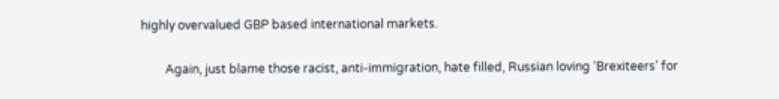highly overvalued GBP based international markets.

        Again, just blame those racist, anti-immigration, hate filled, Russian loving ‘Brexiteers’ for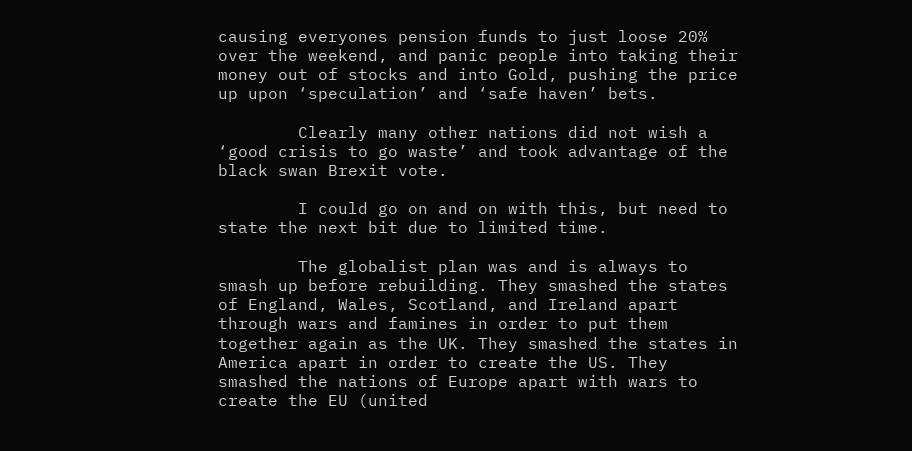causing everyones pension funds to just loose 20% over the weekend, and panic people into taking their money out of stocks and into Gold, pushing the price up upon ‘speculation’ and ‘safe haven’ bets.

        Clearly many other nations did not wish a ‘good crisis to go waste’ and took advantage of the black swan Brexit vote.

        I could go on and on with this, but need to state the next bit due to limited time.

        The globalist plan was and is always to smash up before rebuilding. They smashed the states of England, Wales, Scotland, and Ireland apart through wars and famines in order to put them together again as the UK. They smashed the states in America apart in order to create the US. They smashed the nations of Europe apart with wars to create the EU (united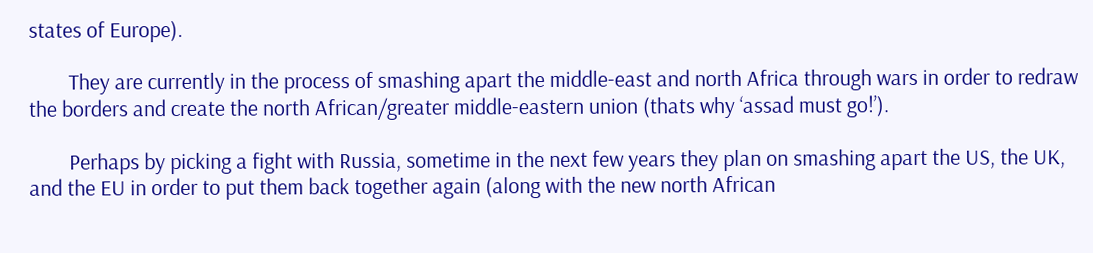states of Europe).

        They are currently in the process of smashing apart the middle-east and north Africa through wars in order to redraw the borders and create the north African/greater middle-eastern union (thats why ‘assad must go!’).

        Perhaps by picking a fight with Russia, sometime in the next few years they plan on smashing apart the US, the UK, and the EU in order to put them back together again (along with the new north African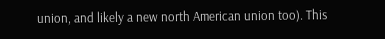union, and likely a new north American union too). This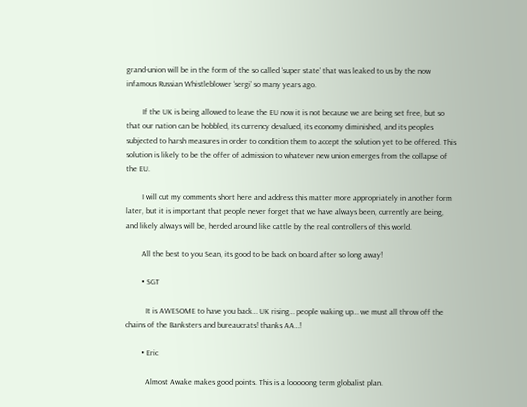grand-union will be in the form of the so called ‘super state’ that was leaked to us by the now infamous Russian Whistleblower ‘sergi’ so many years ago.

        If the UK is being allowed to leave the EU now it is not because we are being set free, but so that our nation can be hobbled, its currency devalued, its economy diminished, and its peoples subjected to harsh measures in order to condition them to accept the solution yet to be offered. This solution is likely to be the offer of admission to whatever new union emerges from the collapse of the EU.

        I will cut my comments short here and address this matter more appropriately in another form later, but it is important that people never forget that we have always been, currently are being, and likely always will be, herded around like cattle by the real controllers of this world.

        All the best to you Sean, its good to be back on board after so long away!

        • SGT

          It is AWESOME to have you back… UK rising… people waking up… we must all throw off the chains of the Banksters and bureaucrats! thanks AA…!

        • Eric

          Almost Awake makes good points. This is a looooong term globalist plan.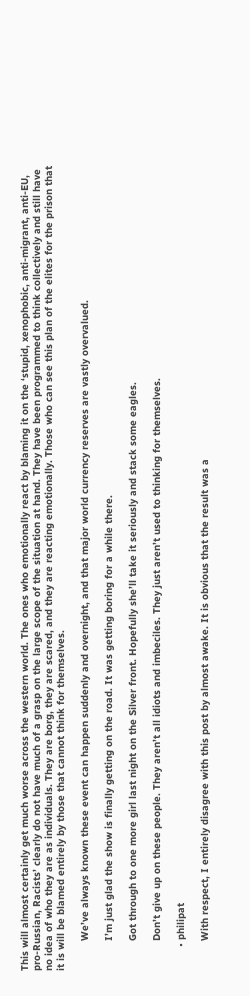This will almost certainly get much worse across the western world. The ones who emotionally react by blaming it on the ‘stupid, xenophobic, anti-migrant, anti-EU, pro-Russian, Racists’ clearly do not have much of a grasp on the large scope of the situation at hand. They have been programmed to think collectively and still have no idea of who they are as individuals. They are borg, they are scared, and they are reacting emotionally. Those who can see this plan of the elites for the prison that it is will be blamed entirely by those that cannot think for themselves.

          We’ve always known these event can happen suddenly and overnight, and that major world currency reserves are vastly overvalued.

          I’m just glad the show is finally getting on the road. It was getting boring for a while there.

          Got through to one more girl last night on the Silver front. Hopefully she’ll take it seriously and stack some eagles.

          Don’t give up on these people. They aren’t all idiots and imbeciles. They just aren’t used to thinking for themselves.

        • philipat

          With respect, I entirely disagree with this post by almost awake. It is obvious that the result was a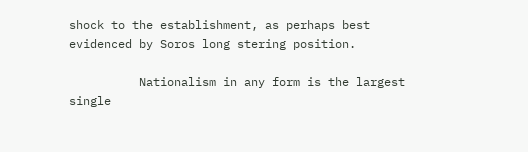shock to the establishment, as perhaps best evidenced by Soros long stering position.

          Nationalism in any form is the largest single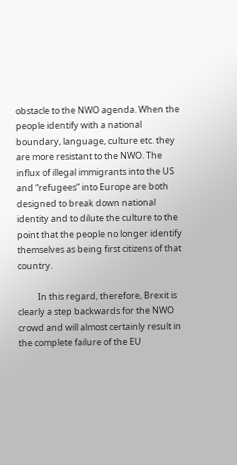obstacle to the NWO agenda. When the people identify with a national boundary, language, culture etc. they are more resistant to the NWO. The influx of illegal immigrants into the US and “refugees” into Europe are both designed to break down national identity and to dilute the culture to the point that the people no longer identify themselves as being first citizens of that country.

          In this regard, therefore, Brexit is clearly a step backwards for the NWO crowd and will almost certainly result in the complete failure of the EU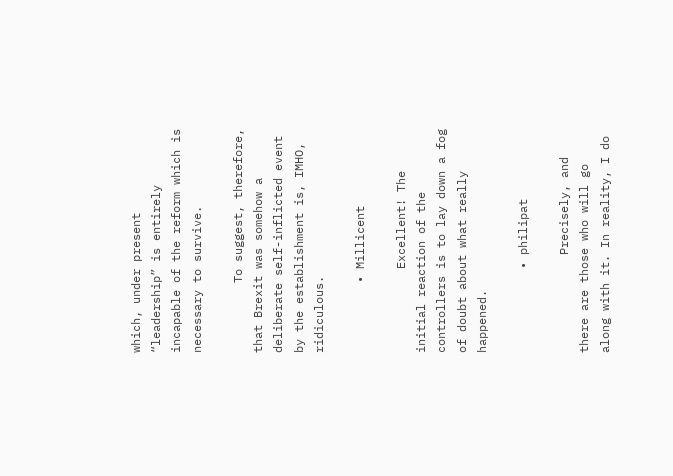which, under present “leadership” is entirely incapable of the reform which is necessary to survive.

          To suggest, therefore, that Brexit was somehow a deliberate self-inflicted event by the establishment is, IMHO, ridiculous.

          • Millicent

            Excellent! The initial reaction of the controllers is to lay down a fog of doubt about what really happened.

            • philipat

              Precisely, and there are those who will go along with it. In reality, I do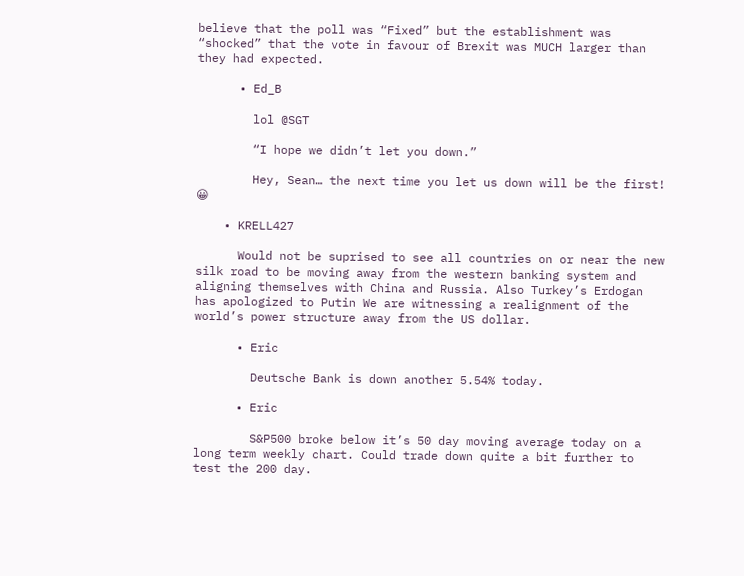believe that the poll was “Fixed” but the establishment was “shocked” that the vote in favour of Brexit was MUCH larger than they had expected.

      • Ed_B

        lol @SGT

        “I hope we didn’t let you down.”

        Hey, Sean… the next time you let us down will be the first! 😀

    • KRELL427

      Would not be suprised to see all countries on or near the new silk road to be moving away from the western banking system and aligning themselves with China and Russia. Also Turkey’s Erdogan has apologized to Putin We are witnessing a realignment of the world’s power structure away from the US dollar.

      • Eric

        Deutsche Bank is down another 5.54% today.

      • Eric

        S&P500 broke below it’s 50 day moving average today on a long term weekly chart. Could trade down quite a bit further to test the 200 day.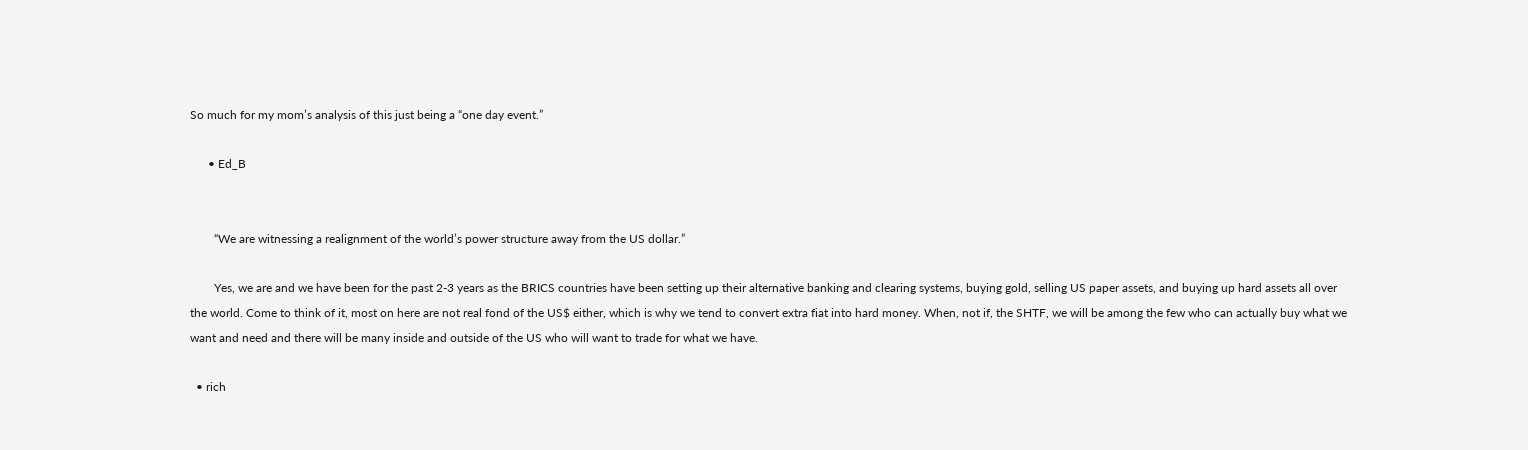So much for my mom’s analysis of this just being a “one day event.”

      • Ed_B


        “We are witnessing a realignment of the world’s power structure away from the US dollar.”

        Yes, we are and we have been for the past 2-3 years as the BRICS countries have been setting up their alternative banking and clearing systems, buying gold, selling US paper assets, and buying up hard assets all over the world. Come to think of it, most on here are not real fond of the US$ either, which is why we tend to convert extra fiat into hard money. When, not if, the SHTF, we will be among the few who can actually buy what we want and need and there will be many inside and outside of the US who will want to trade for what we have.

  • rich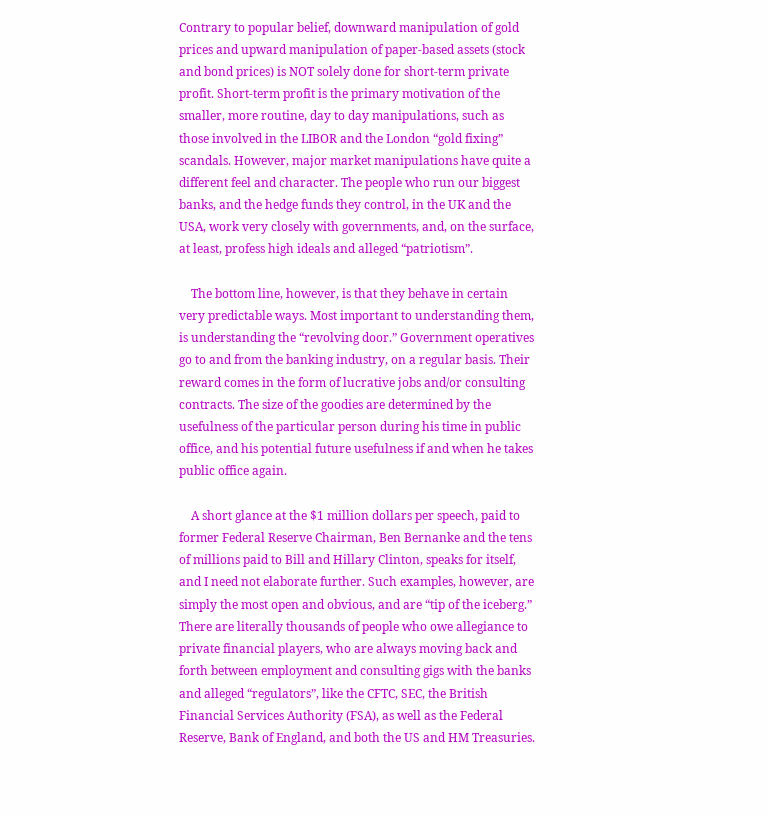Contrary to popular belief, downward manipulation of gold prices and upward manipulation of paper-based assets (stock and bond prices) is NOT solely done for short-term private profit. Short-term profit is the primary motivation of the smaller, more routine, day to day manipulations, such as those involved in the LIBOR and the London “gold fixing” scandals. However, major market manipulations have quite a different feel and character. The people who run our biggest banks, and the hedge funds they control, in the UK and the USA, work very closely with governments, and, on the surface, at least, profess high ideals and alleged “patriotism”.

    The bottom line, however, is that they behave in certain very predictable ways. Most important to understanding them, is understanding the “revolving door.” Government operatives go to and from the banking industry, on a regular basis. Their reward comes in the form of lucrative jobs and/or consulting contracts. The size of the goodies are determined by the usefulness of the particular person during his time in public office, and his potential future usefulness if and when he takes public office again.

    A short glance at the $1 million dollars per speech, paid to former Federal Reserve Chairman, Ben Bernanke and the tens of millions paid to Bill and Hillary Clinton, speaks for itself, and I need not elaborate further. Such examples, however, are simply the most open and obvious, and are “tip of the iceberg.” There are literally thousands of people who owe allegiance to private financial players, who are always moving back and forth between employment and consulting gigs with the banks and alleged “regulators”, like the CFTC, SEC, the British Financial Services Authority (FSA), as well as the Federal Reserve, Bank of England, and both the US and HM Treasuries.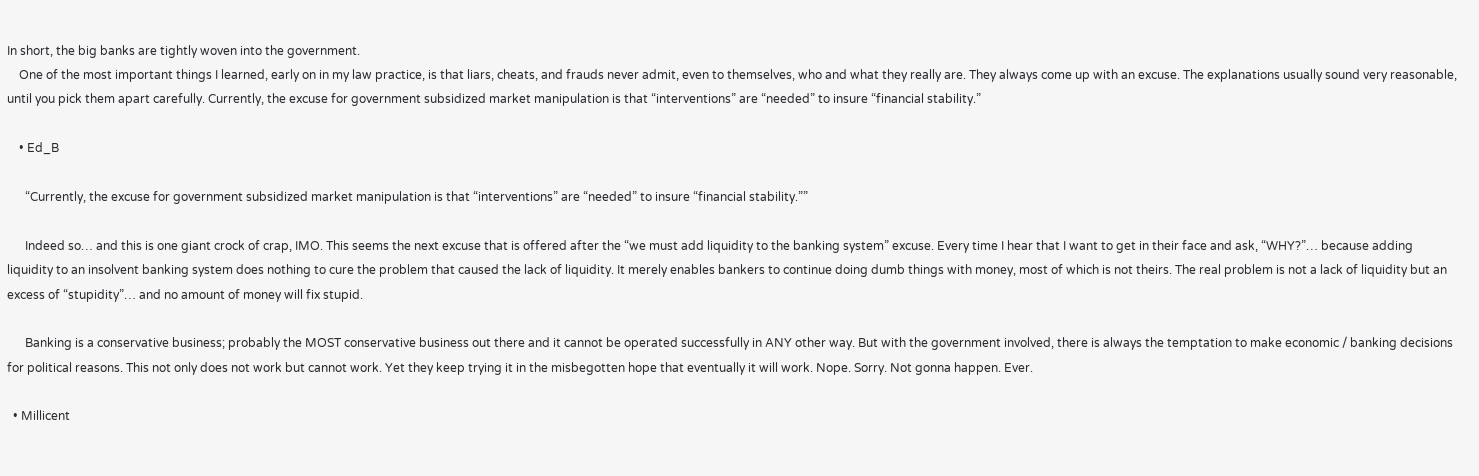In short, the big banks are tightly woven into the government.
    One of the most important things I learned, early on in my law practice, is that liars, cheats, and frauds never admit, even to themselves, who and what they really are. They always come up with an excuse. The explanations usually sound very reasonable, until you pick them apart carefully. Currently, the excuse for government subsidized market manipulation is that “interventions” are “needed” to insure “financial stability.”

    • Ed_B

      “Currently, the excuse for government subsidized market manipulation is that “interventions” are “needed” to insure “financial stability.””

      Indeed so… and this is one giant crock of crap, IMO. This seems the next excuse that is offered after the “we must add liquidity to the banking system” excuse. Every time I hear that I want to get in their face and ask, “WHY?”… because adding liquidity to an insolvent banking system does nothing to cure the problem that caused the lack of liquidity. It merely enables bankers to continue doing dumb things with money, most of which is not theirs. The real problem is not a lack of liquidity but an excess of “stupidity”… and no amount of money will fix stupid.

      Banking is a conservative business; probably the MOST conservative business out there and it cannot be operated successfully in ANY other way. But with the government involved, there is always the temptation to make economic / banking decisions for political reasons. This not only does not work but cannot work. Yet they keep trying it in the misbegotten hope that eventually it will work. Nope. Sorry. Not gonna happen. Ever.

  • Millicent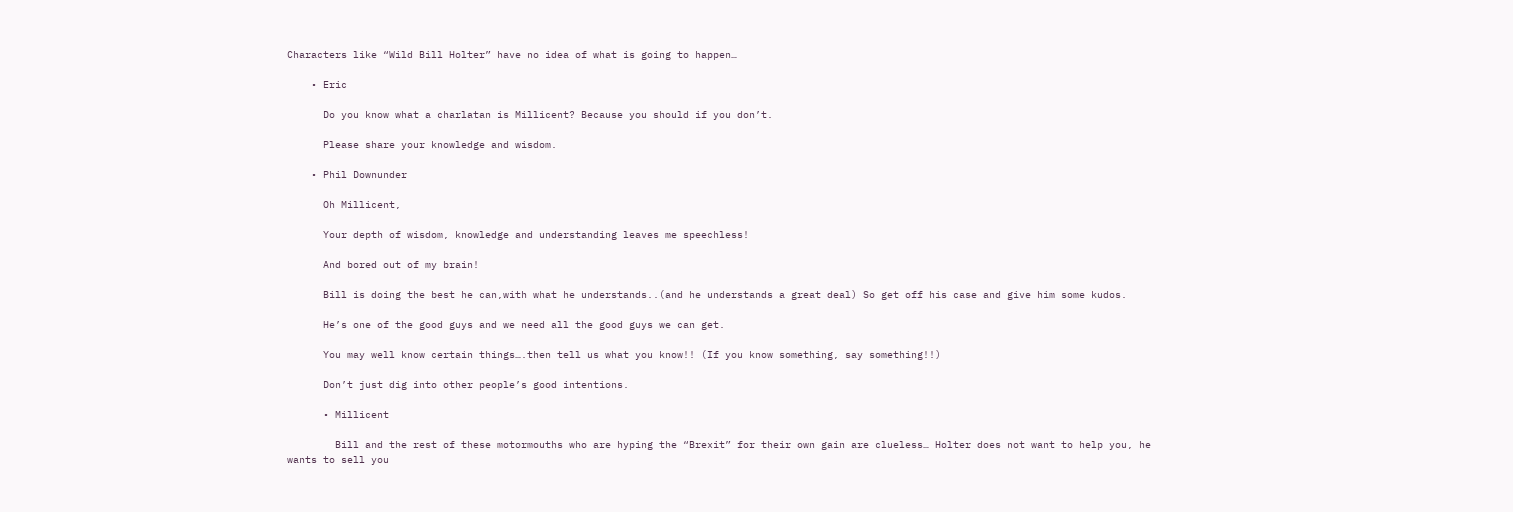Characters like “Wild Bill Holter” have no idea of what is going to happen…

    • Eric

      Do you know what a charlatan is Millicent? Because you should if you don’t.

      Please share your knowledge and wisdom.

    • Phil Downunder

      Oh Millicent,

      Your depth of wisdom, knowledge and understanding leaves me speechless!

      And bored out of my brain!

      Bill is doing the best he can,with what he understands..(and he understands a great deal) So get off his case and give him some kudos.

      He’s one of the good guys and we need all the good guys we can get.

      You may well know certain things….then tell us what you know!! (If you know something, say something!!)

      Don’t just dig into other people’s good intentions.

      • Millicent

        Bill and the rest of these motormouths who are hyping the “Brexit” for their own gain are clueless… Holter does not want to help you, he wants to sell you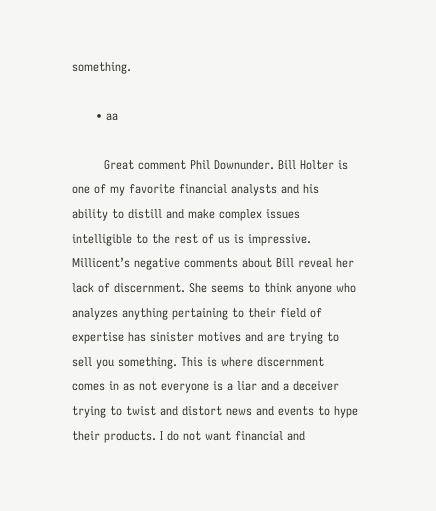something.

      • aa

        Great comment Phil Downunder. Bill Holter is one of my favorite financial analysts and his ability to distill and make complex issues intelligible to the rest of us is impressive. Millicent’s negative comments about Bill reveal her lack of discernment. She seems to think anyone who analyzes anything pertaining to their field of expertise has sinister motives and are trying to sell you something. This is where discernment comes in as not everyone is a liar and a deceiver trying to twist and distort news and events to hype their products. I do not want financial and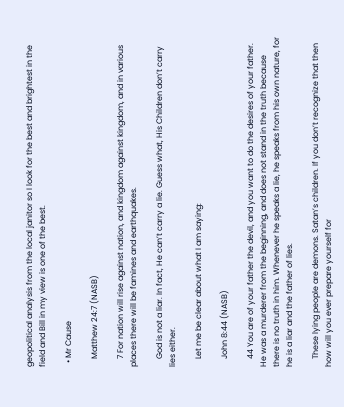geopolitical analysis from the local janitor so I look for the best and brightest in the field and Bill in my view is one of the best.

  • Mr Cause

    Matthew 24:7 (NASB)

    7 For nation will rise against nation, and kingdom against kingdom, and in various places there will be famines and earthquakes.

    God is not a liar. In fact, He can’t carry a lie. Guess what, His Children don’t carry lies either.

    Let me be clear about what I am saying:

    John 8:44 (NASB)

    44 You are of your father the devil, and you want to do the desires of your father. He was a murderer from the beginning, and does not stand in the truth because there is no truth in him. Whenever he speaks a lie, he speaks from his own nature, for he is a liar and the father of lies.

    These lying people are demons. Satan’s children. If you don’t recognize that then how will you ever prepare yourself for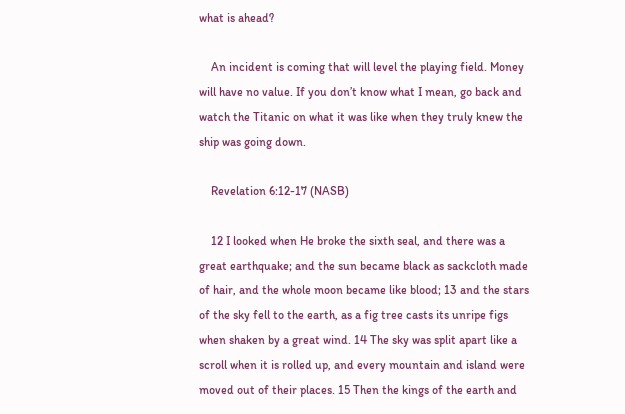what is ahead?

    An incident is coming that will level the playing field. Money will have no value. If you don’t know what I mean, go back and watch the Titanic on what it was like when they truly knew the ship was going down.

    Revelation 6:12-17 (NASB)

    12 I looked when He broke the sixth seal, and there was a great earthquake; and the sun became black as sackcloth made of hair, and the whole moon became like blood; 13 and the stars of the sky fell to the earth, as a fig tree casts its unripe figs when shaken by a great wind. 14 The sky was split apart like a scroll when it is rolled up, and every mountain and island were moved out of their places. 15 Then the kings of the earth and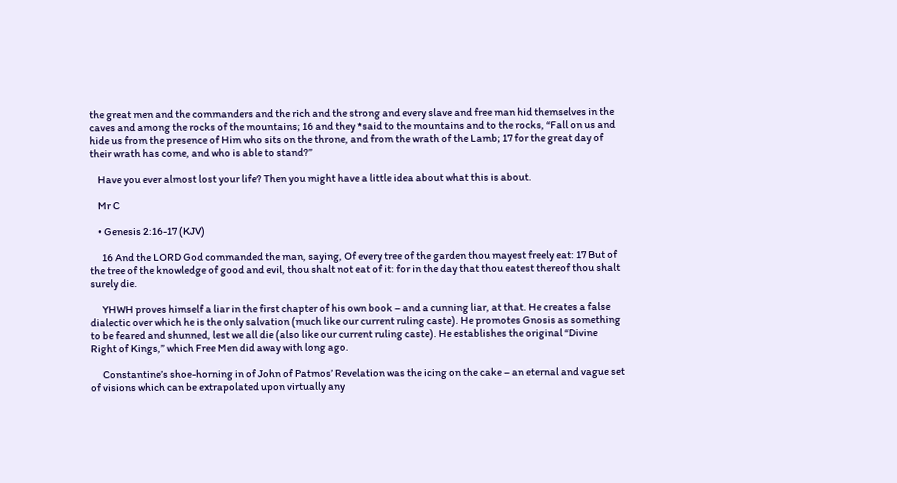the great men and the commanders and the rich and the strong and every slave and free man hid themselves in the caves and among the rocks of the mountains; 16 and they *said to the mountains and to the rocks, “Fall on us and hide us from the presence of Him who sits on the throne, and from the wrath of the Lamb; 17 for the great day of their wrath has come, and who is able to stand?”

    Have you ever almost lost your life? Then you might have a little idea about what this is about.

    Mr C

    • Genesis 2:16-17 (KJV)

      16 And the LORD God commanded the man, saying, Of every tree of the garden thou mayest freely eat: 17 But of the tree of the knowledge of good and evil, thou shalt not eat of it: for in the day that thou eatest thereof thou shalt surely die.

      YHWH proves himself a liar in the first chapter of his own book – and a cunning liar, at that. He creates a false dialectic over which he is the only salvation (much like our current ruling caste). He promotes Gnosis as something to be feared and shunned, lest we all die (also like our current ruling caste). He establishes the original “Divine Right of Kings,” which Free Men did away with long ago.

      Constantine’s shoe-horning in of John of Patmos’ Revelation was the icing on the cake – an eternal and vague set of visions which can be extrapolated upon virtually any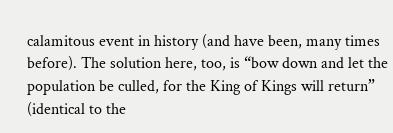calamitous event in history (and have been, many times before). The solution here, too, is “bow down and let the population be culled, for the King of Kings will return” (identical to the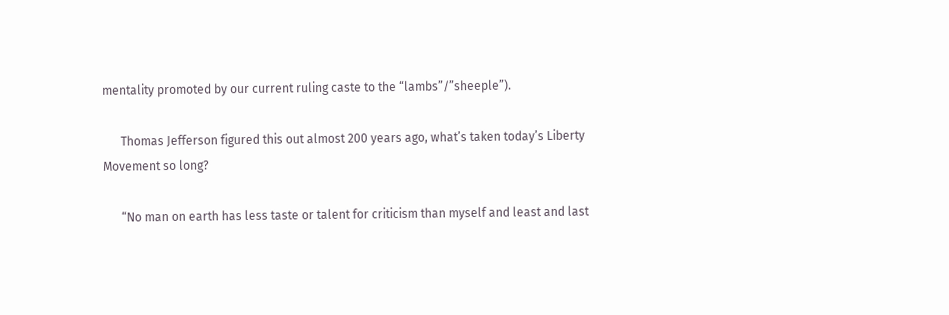mentality promoted by our current ruling caste to the “lambs”/”sheeple”).

      Thomas Jefferson figured this out almost 200 years ago, what’s taken today’s Liberty Movement so long?

      “No man on earth has less taste or talent for criticism than myself and least and last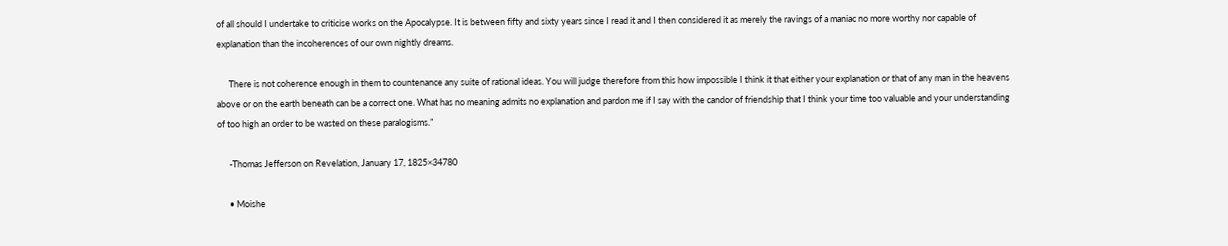of all should I undertake to criticise works on the Apocalypse. It is between fifty and sixty years since I read it and I then considered it as merely the ravings of a maniac no more worthy nor capable of explanation than the incoherences of our own nightly dreams.

      There is not coherence enough in them to countenance any suite of rational ideas. You will judge therefore from this how impossible I think it that either your explanation or that of any man in the heavens above or on the earth beneath can be a correct one. What has no meaning admits no explanation and pardon me if I say with the candor of friendship that I think your time too valuable and your understanding of too high an order to be wasted on these paralogisms.”

      -Thomas Jefferson on Revelation, January 17, 1825×34780

      • Moishe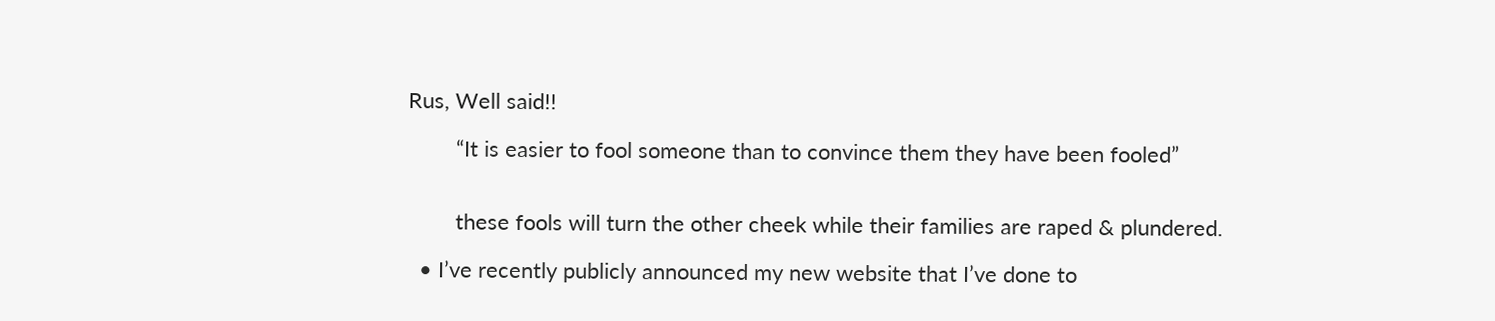Rus, Well said!!

        “It is easier to fool someone than to convince them they have been fooled”


        these fools will turn the other cheek while their families are raped & plundered.

  • I’ve recently publicly announced my new website that I’ve done to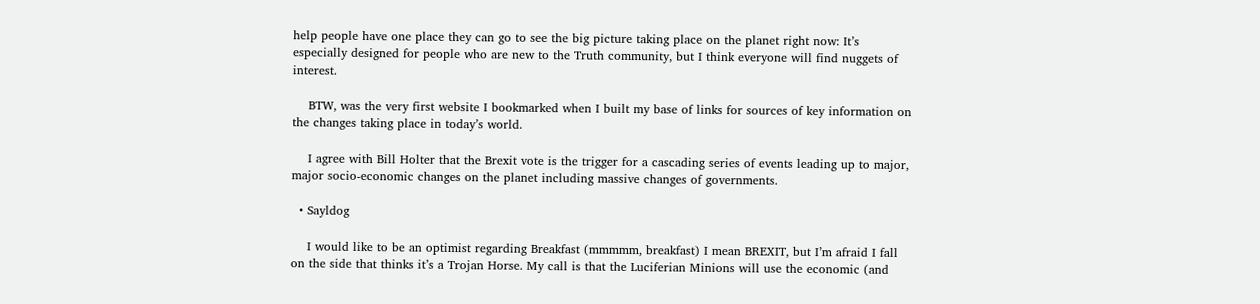help people have one place they can go to see the big picture taking place on the planet right now: It’s especially designed for people who are new to the Truth community, but I think everyone will find nuggets of interest.

    BTW, was the very first website I bookmarked when I built my base of links for sources of key information on the changes taking place in today’s world.

    I agree with Bill Holter that the Brexit vote is the trigger for a cascading series of events leading up to major, major socio-economic changes on the planet including massive changes of governments.

  • Sayldog

    I would like to be an optimist regarding Breakfast (mmmmm, breakfast) I mean BREXIT, but I’m afraid I fall on the side that thinks it’s a Trojan Horse. My call is that the Luciferian Minions will use the economic (and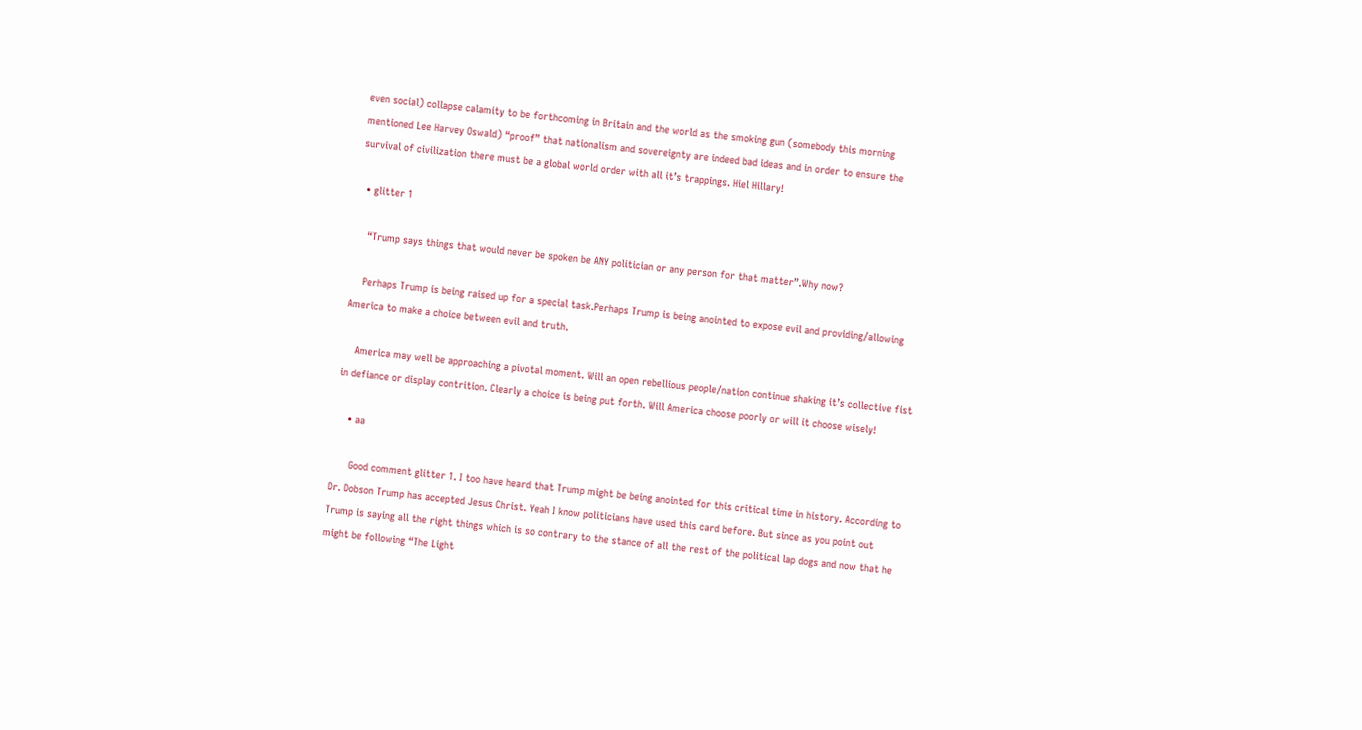even social) collapse calamity to be forthcoming in Britain and the world as the smoking gun (somebody this morning mentioned Lee Harvey Oswald) “proof” that nationalism and sovereignty are indeed bad ideas and in order to ensure the survival of civilization there must be a global world order with all it’s trappings. Hiel Hillary!

  • glitter 1

    “Trump says things that would never be spoken be ANY politician or any person for that matter”.Why now?

    Perhaps Trump is being raised up for a special task.Perhaps Trump is being anointed to expose evil and providing/allowing America to make a choice between evil and truth.

    America may well be approaching a pivotal moment. Will an open rebellious people/nation continue shaking it’s collective fist in defiance or display contrition. Clearly a choice is being put forth. Will America choose poorly or will it choose wisely!

    • aa

      Good comment glitter 1. I too have heard that Trump might be being anointed for this critical time in history. According to Dr. Dobson Trump has accepted Jesus Christ. Yeah I know politicians have used this card before. But since as you point out Trump is saying all the right things which is so contrary to the stance of all the rest of the political lap dogs and now that he might be following “The Light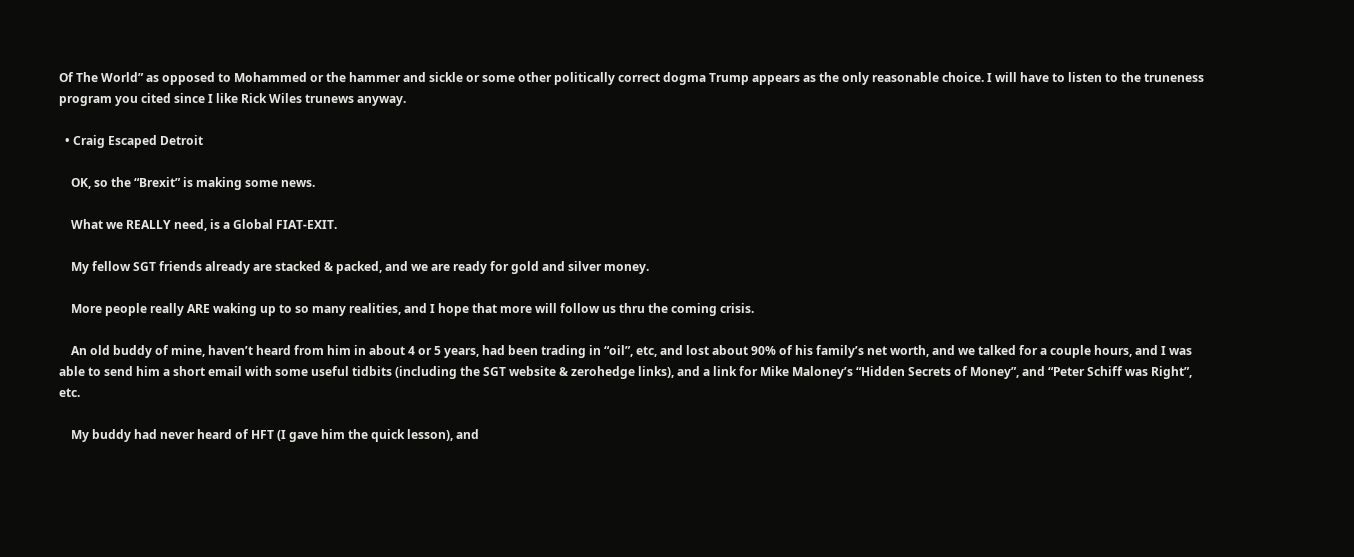Of The World” as opposed to Mohammed or the hammer and sickle or some other politically correct dogma Trump appears as the only reasonable choice. I will have to listen to the truneness program you cited since I like Rick Wiles trunews anyway.

  • Craig Escaped Detroit

    OK, so the “Brexit” is making some news.

    What we REALLY need, is a Global FIAT-EXIT.

    My fellow SGT friends already are stacked & packed, and we are ready for gold and silver money.

    More people really ARE waking up to so many realities, and I hope that more will follow us thru the coming crisis.

    An old buddy of mine, haven’t heard from him in about 4 or 5 years, had been trading in “oil”, etc, and lost about 90% of his family’s net worth, and we talked for a couple hours, and I was able to send him a short email with some useful tidbits (including the SGT website & zerohedge links), and a link for Mike Maloney’s “Hidden Secrets of Money”, and “Peter Schiff was Right”, etc.

    My buddy had never heard of HFT (I gave him the quick lesson), and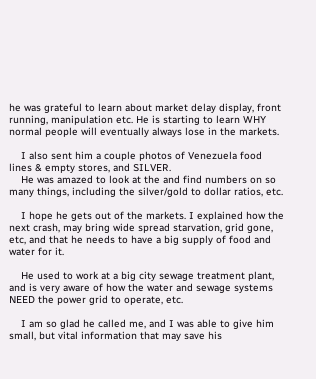he was grateful to learn about market delay display, front running, manipulation etc. He is starting to learn WHY normal people will eventually always lose in the markets.

    I also sent him a couple photos of Venezuela food lines & empty stores, and SILVER.
    He was amazed to look at the and find numbers on so many things, including the silver/gold to dollar ratios, etc.

    I hope he gets out of the markets. I explained how the next crash, may bring wide spread starvation, grid gone, etc, and that he needs to have a big supply of food and water for it.

    He used to work at a big city sewage treatment plant, and is very aware of how the water and sewage systems NEED the power grid to operate, etc.

    I am so glad he called me, and I was able to give him small, but vital information that may save his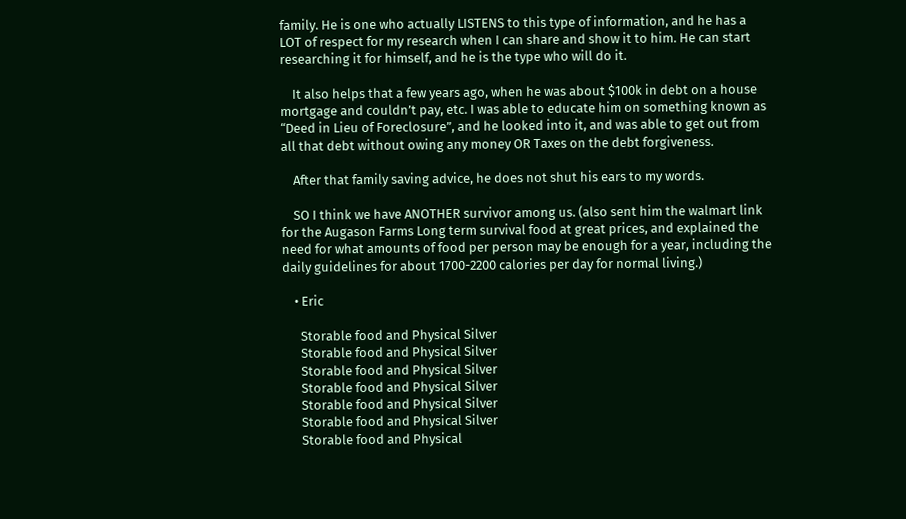family. He is one who actually LISTENS to this type of information, and he has a LOT of respect for my research when I can share and show it to him. He can start researching it for himself, and he is the type who will do it.

    It also helps that a few years ago, when he was about $100k in debt on a house mortgage and couldn’t pay, etc. I was able to educate him on something known as “Deed in Lieu of Foreclosure”, and he looked into it, and was able to get out from all that debt without owing any money OR Taxes on the debt forgiveness.

    After that family saving advice, he does not shut his ears to my words.

    SO I think we have ANOTHER survivor among us. (also sent him the walmart link for the Augason Farms Long term survival food at great prices, and explained the need for what amounts of food per person may be enough for a year, including the daily guidelines for about 1700-2200 calories per day for normal living.)

    • Eric

      Storable food and Physical Silver
      Storable food and Physical Silver
      Storable food and Physical Silver
      Storable food and Physical Silver
      Storable food and Physical Silver
      Storable food and Physical Silver
      Storable food and Physical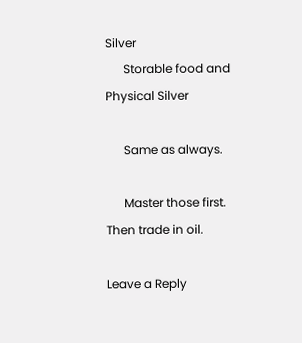Silver
      Storable food and Physical Silver

      Same as always.

      Master those first. Then trade in oil.

Leave a Reply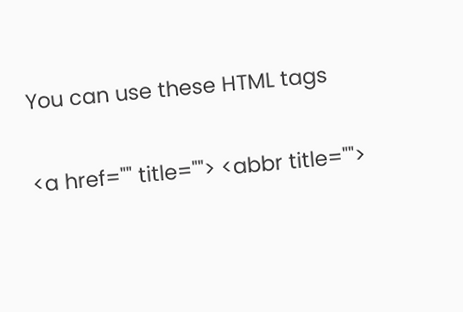You can use these HTML tags

<a href="" title=""> <abbr title="">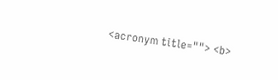<acronym title=""> <b>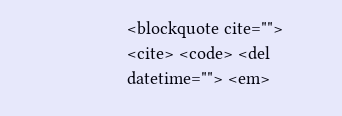<blockquote cite=""> <cite> <code> <del datetime=""> <em>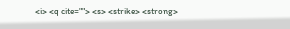<i> <q cite=""> <s> <strike> <strong>